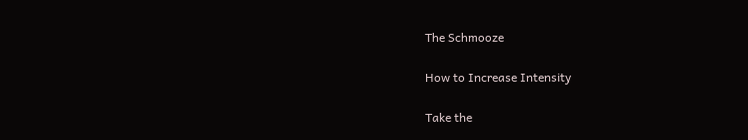The Schmooze

How to Increase Intensity

Take the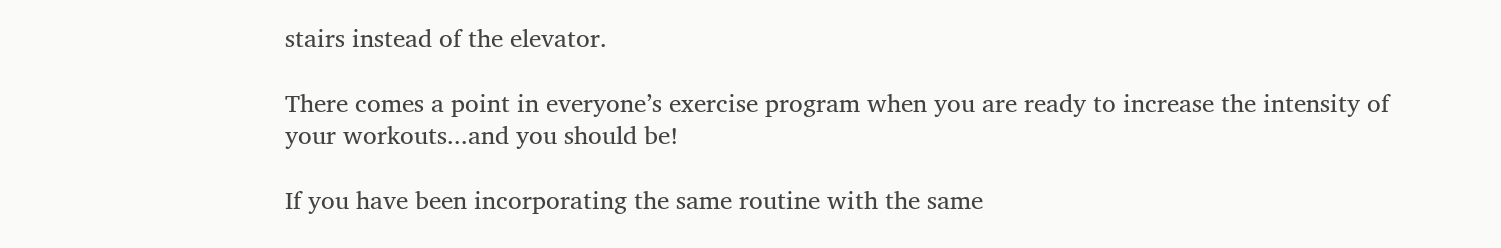stairs instead of the elevator.

There comes a point in everyone’s exercise program when you are ready to increase the intensity of your workouts...and you should be!

If you have been incorporating the same routine with the same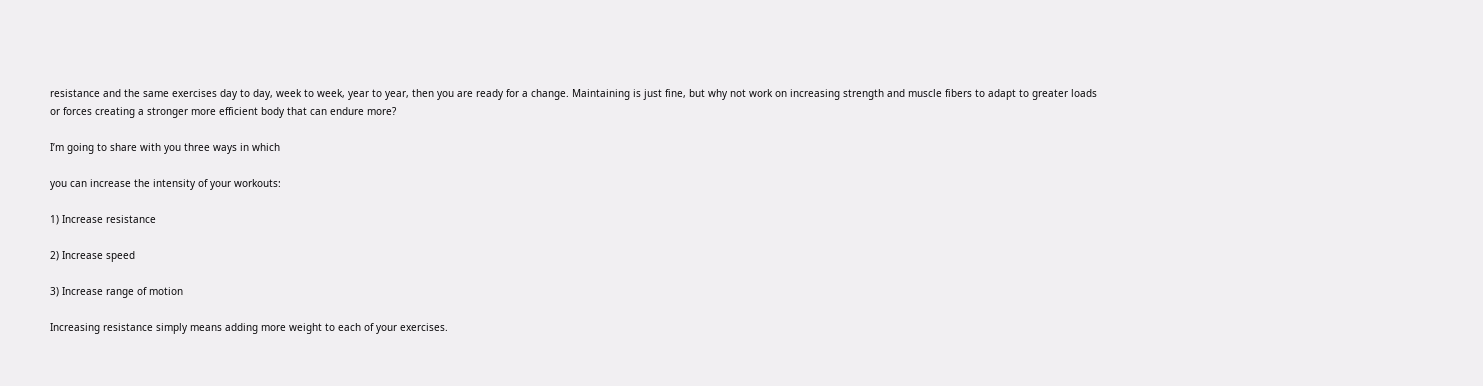resistance and the same exercises day to day, week to week, year to year, then you are ready for a change. Maintaining is just fine, but why not work on increasing strength and muscle fibers to adapt to greater loads or forces creating a stronger more efficient body that can endure more?

I’m going to share with you three ways in which

you can increase the intensity of your workouts:

1) Increase resistance

2) Increase speed

3) Increase range of motion

Increasing resistance simply means adding more weight to each of your exercises.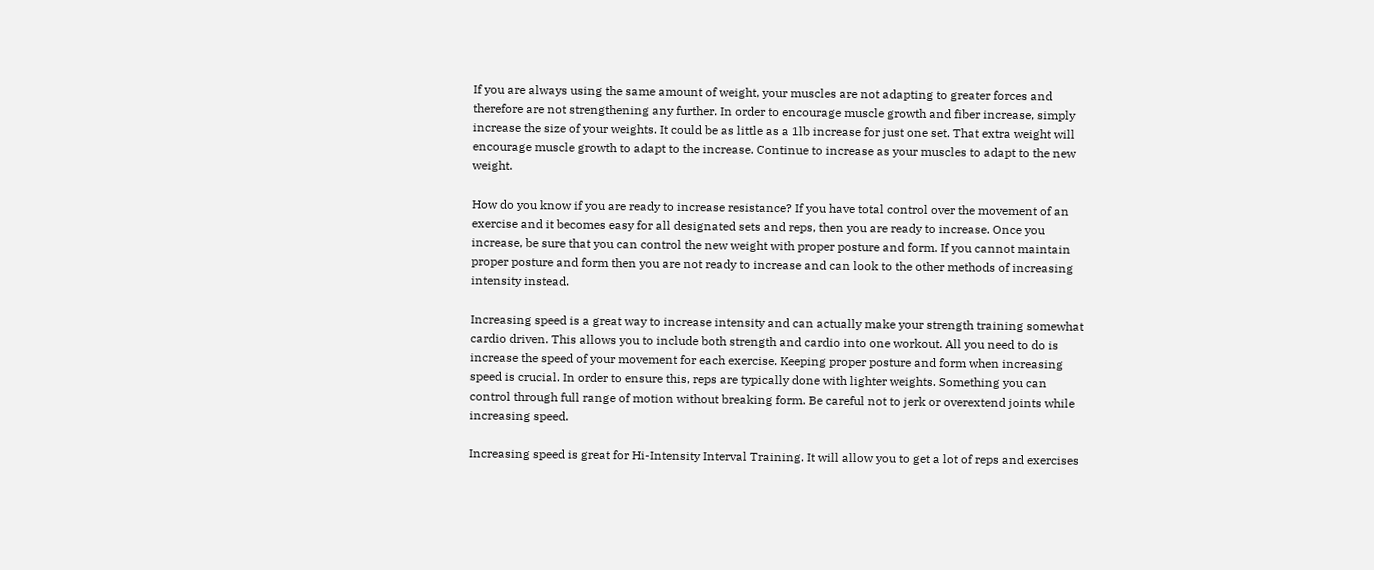If you are always using the same amount of weight, your muscles are not adapting to greater forces and therefore are not strengthening any further. In order to encourage muscle growth and fiber increase, simply increase the size of your weights. It could be as little as a 1lb increase for just one set. That extra weight will encourage muscle growth to adapt to the increase. Continue to increase as your muscles to adapt to the new weight.

How do you know if you are ready to increase resistance? If you have total control over the movement of an exercise and it becomes easy for all designated sets and reps, then you are ready to increase. Once you increase, be sure that you can control the new weight with proper posture and form. If you cannot maintain proper posture and form then you are not ready to increase and can look to the other methods of increasing intensity instead.

Increasing speed is a great way to increase intensity and can actually make your strength training somewhat cardio driven. This allows you to include both strength and cardio into one workout. All you need to do is increase the speed of your movement for each exercise. Keeping proper posture and form when increasing speed is crucial. In order to ensure this, reps are typically done with lighter weights. Something you can control through full range of motion without breaking form. Be careful not to jerk or overextend joints while increasing speed.

Increasing speed is great for Hi-Intensity Interval Training. It will allow you to get a lot of reps and exercises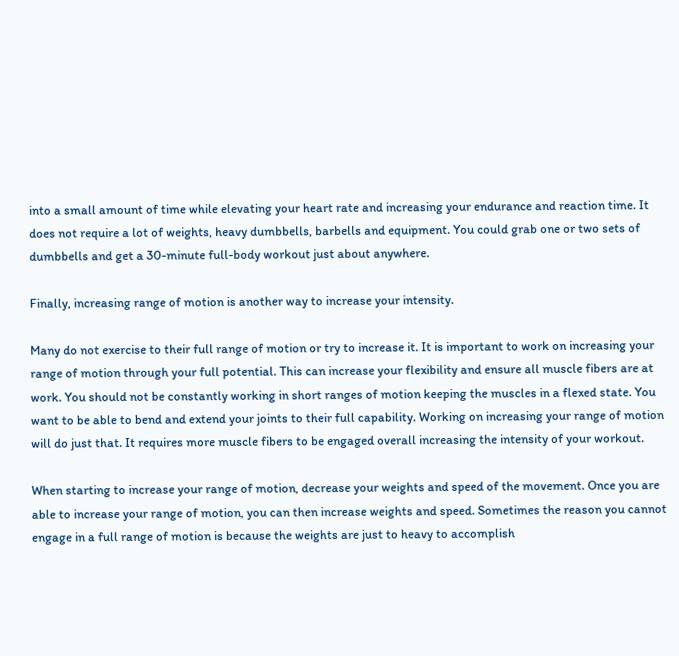into a small amount of time while elevating your heart rate and increasing your endurance and reaction time. It does not require a lot of weights, heavy dumbbells, barbells and equipment. You could grab one or two sets of dumbbells and get a 30-minute full-body workout just about anywhere.

Finally, increasing range of motion is another way to increase your intensity.

Many do not exercise to their full range of motion or try to increase it. It is important to work on increasing your range of motion through your full potential. This can increase your flexibility and ensure all muscle fibers are at work. You should not be constantly working in short ranges of motion keeping the muscles in a flexed state. You want to be able to bend and extend your joints to their full capability. Working on increasing your range of motion will do just that. It requires more muscle fibers to be engaged overall increasing the intensity of your workout.

When starting to increase your range of motion, decrease your weights and speed of the movement. Once you are able to increase your range of motion, you can then increase weights and speed. Sometimes the reason you cannot engage in a full range of motion is because the weights are just to heavy to accomplish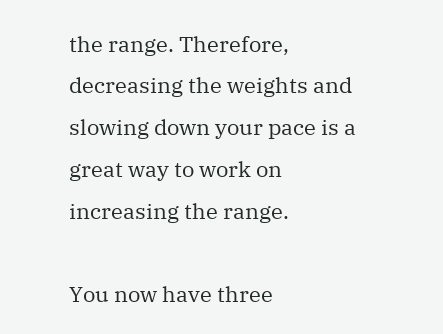the range. Therefore, decreasing the weights and slowing down your pace is a great way to work on increasing the range.

You now have three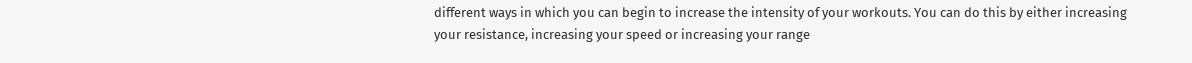different ways in which you can begin to increase the intensity of your workouts. You can do this by either increasing your resistance, increasing your speed or increasing your range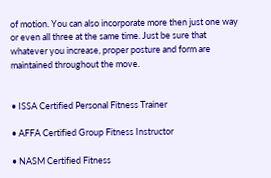of motion. You can also incorporate more then just one way or even all three at the same time. Just be sure that whatever you increase, proper posture and form are maintained throughout the move.


• ISSA Certified Personal Fitness Trainer

• AFFA Certified Group Fitness Instructor

• NASM Certified Fitness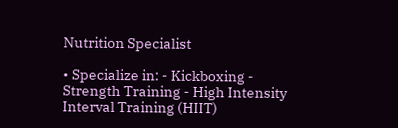Nutrition Specialist

• Specialize in: - Kickboxing - Strength Training - High Intensity Interval Training (HIIT)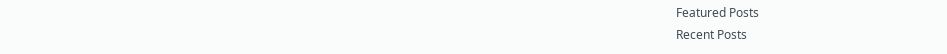Featured Posts
Recent Posts